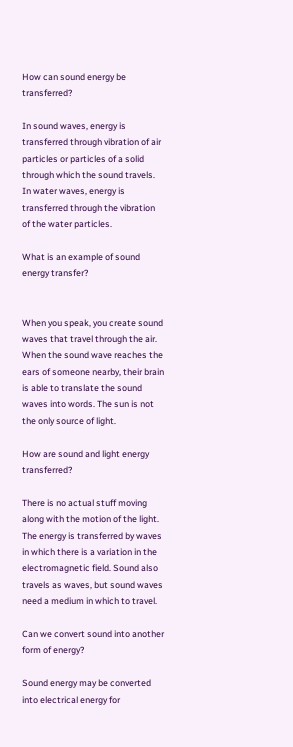How can sound energy be transferred?

In sound waves, energy is transferred through vibration of air particles or particles of a solid through which the sound travels. In water waves, energy is transferred through the vibration of the water particles.

What is an example of sound energy transfer?


When you speak, you create sound waves that travel through the air. When the sound wave reaches the ears of someone nearby, their brain is able to translate the sound waves into words. The sun is not the only source of light.

How are sound and light energy transferred?

There is no actual stuff moving along with the motion of the light. The energy is transferred by waves in which there is a variation in the electromagnetic field. Sound also travels as waves, but sound waves need a medium in which to travel.

Can we convert sound into another form of energy?

Sound energy may be converted into electrical energy for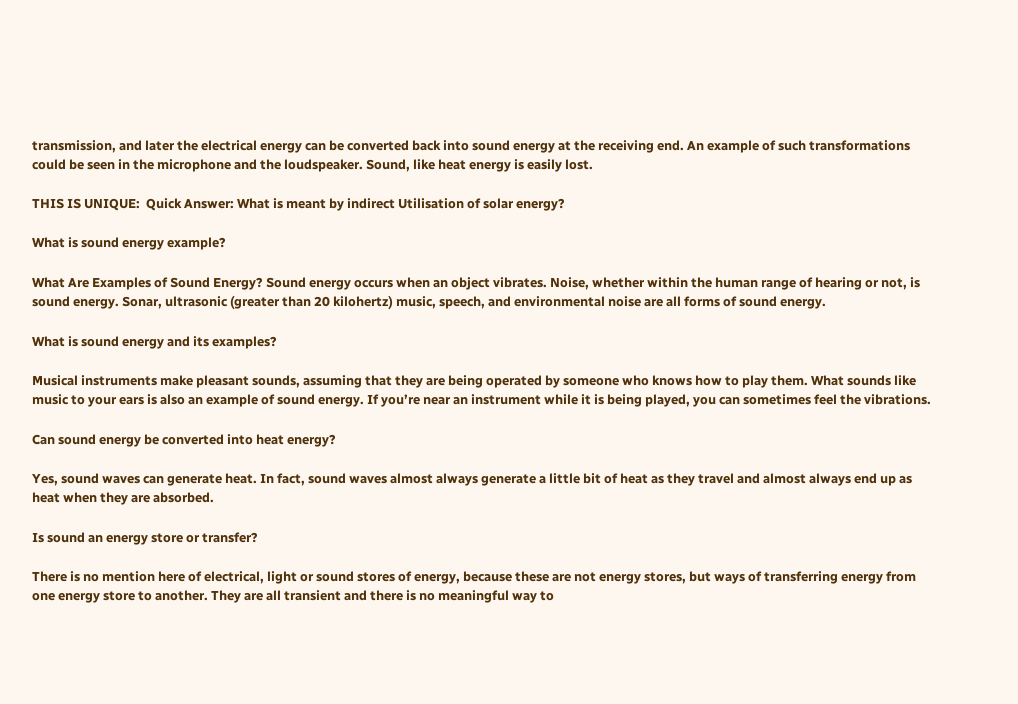transmission, and later the electrical energy can be converted back into sound energy at the receiving end. An example of such transformations could be seen in the microphone and the loudspeaker. Sound, like heat energy is easily lost.

THIS IS UNIQUE:  Quick Answer: What is meant by indirect Utilisation of solar energy?

What is sound energy example?

What Are Examples of Sound Energy? Sound energy occurs when an object vibrates. Noise, whether within the human range of hearing or not, is sound energy. Sonar, ultrasonic (greater than 20 kilohertz) music, speech, and environmental noise are all forms of sound energy.

What is sound energy and its examples?

Musical instruments make pleasant sounds, assuming that they are being operated by someone who knows how to play them. What sounds like music to your ears is also an example of sound energy. If you’re near an instrument while it is being played, you can sometimes feel the vibrations.

Can sound energy be converted into heat energy?

Yes, sound waves can generate heat. In fact, sound waves almost always generate a little bit of heat as they travel and almost always end up as heat when they are absorbed.

Is sound an energy store or transfer?

There is no mention here of electrical, light or sound stores of energy, because these are not energy stores, but ways of transferring energy from one energy store to another. They are all transient and there is no meaningful way to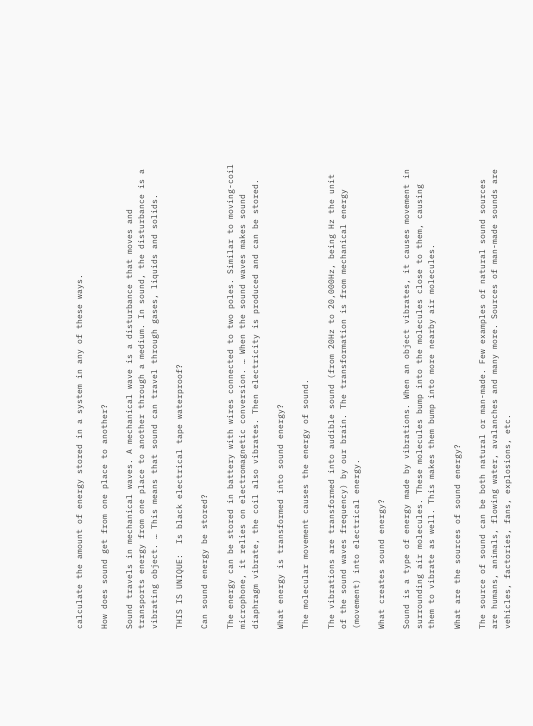calculate the amount of energy stored in a system in any of these ways.

How does sound get from one place to another?

Sound travels in mechanical waves. A mechanical wave is a disturbance that moves and transports energy from one place to another through a medium. In sound, the disturbance is a vibrating object. … This means that sound can travel through gases, liquids and solids.

THIS IS UNIQUE:  Is black electrical tape waterproof?

Can sound energy be stored?

The energy can be stored in battery with wires connected to two poles. Similar to moving-coil microphone, it relies on electromagnetic conversion. … When the sound waves makes sound diaphragm vibrate, the coil also vibrates. Then electricity is produced and can be stored.

What energy is transformed into sound energy?

The molecular movement causes the energy of sound.

The vibrations are transformed into audible sound (from 20Hz to 20,000Hz, being Hz the unit of the sound waves frequency) by our brain. The transformation is from mechanical energy (movement) into electrical energy.

What creates sound energy?

Sound is a type of energy made by vibrations. When an object vibrates, it causes movement in surrounding air molecules. These molecules bump into the molecules close to them, causing them to vibrate as well. This makes them bump into more nearby air molecules.

What are the sources of sound energy?

The source of sound can be both natural or man-made. Few examples of natural sound sources are humans, animals, flowing water, avalanches and many more. Sources of man-made sounds are vehicles, factories, fans, explosions, etc.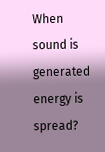When sound is generated energy is spread?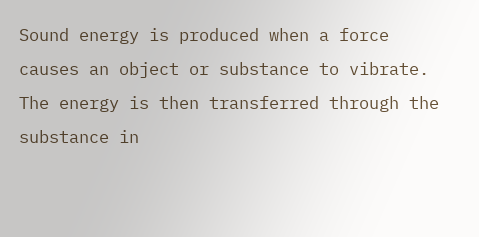Sound energy is produced when a force causes an object or substance to vibrate. The energy is then transferred through the substance in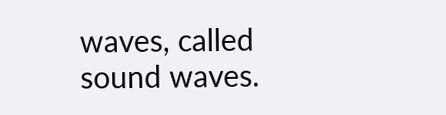waves, called sound waves.